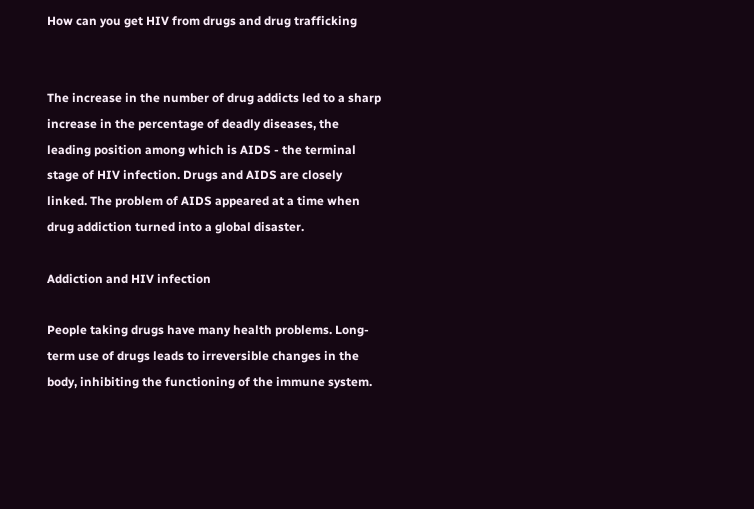How can you get HIV from drugs and drug trafficking


The increase in the number of drug addicts led to a sharp increase in the percentage of deadly diseases, the leading position among which is AIDS - the terminal stage of HIV infection. Drugs and AIDS are closely linked. The problem of AIDS appeared at a time when drug addiction turned into a global disaster.

Addiction and HIV infection

People taking drugs have many health problems. Long-term use of drugs leads to irreversible changes in the body, inhibiting the functioning of the immune system.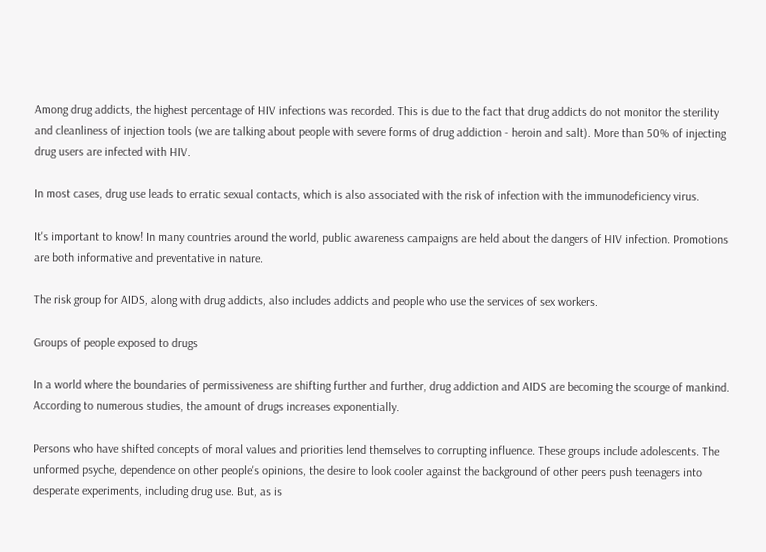Among drug addicts, the highest percentage of HIV infections was recorded. This is due to the fact that drug addicts do not monitor the sterility and cleanliness of injection tools (we are talking about people with severe forms of drug addiction - heroin and salt). More than 50% of injecting drug users are infected with HIV.

In most cases, drug use leads to erratic sexual contacts, which is also associated with the risk of infection with the immunodeficiency virus.

It's important to know! In many countries around the world, public awareness campaigns are held about the dangers of HIV infection. Promotions are both informative and preventative in nature.

The risk group for AIDS, along with drug addicts, also includes addicts and people who use the services of sex workers.

Groups of people exposed to drugs

In a world where the boundaries of permissiveness are shifting further and further, drug addiction and AIDS are becoming the scourge of mankind. According to numerous studies, the amount of drugs increases exponentially.

Persons who have shifted concepts of moral values and priorities lend themselves to corrupting influence. These groups include adolescents. The unformed psyche, dependence on other people's opinions, the desire to look cooler against the background of other peers push teenagers into desperate experiments, including drug use. But, as is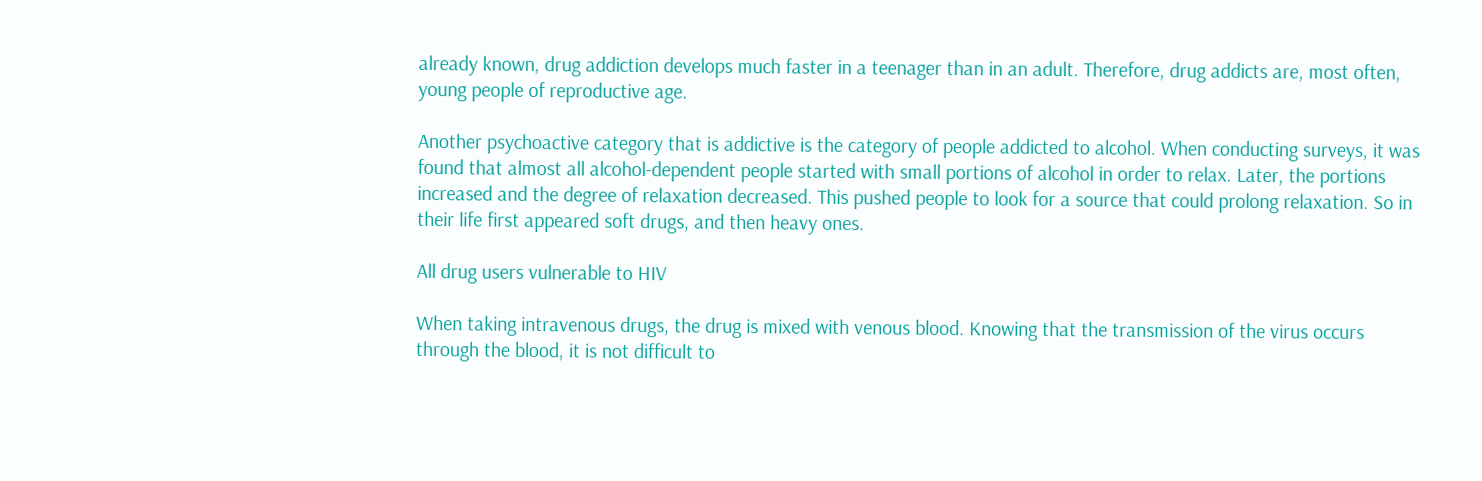already known, drug addiction develops much faster in a teenager than in an adult. Therefore, drug addicts are, most often, young people of reproductive age.

Another psychoactive category that is addictive is the category of people addicted to alcohol. When conducting surveys, it was found that almost all alcohol-dependent people started with small portions of alcohol in order to relax. Later, the portions increased and the degree of relaxation decreased. This pushed people to look for a source that could prolong relaxation. So in their life first appeared soft drugs, and then heavy ones.

All drug users vulnerable to HIV

When taking intravenous drugs, the drug is mixed with venous blood. Knowing that the transmission of the virus occurs through the blood, it is not difficult to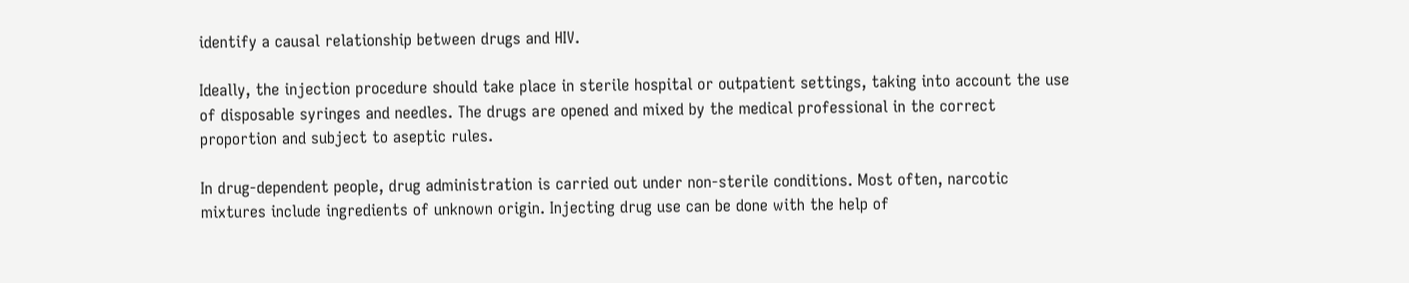identify a causal relationship between drugs and HIV.

Ideally, the injection procedure should take place in sterile hospital or outpatient settings, taking into account the use of disposable syringes and needles. The drugs are opened and mixed by the medical professional in the correct proportion and subject to aseptic rules.

In drug-dependent people, drug administration is carried out under non-sterile conditions. Most often, narcotic mixtures include ingredients of unknown origin. Injecting drug use can be done with the help of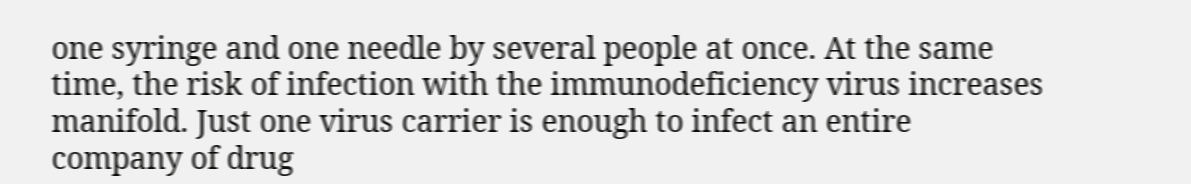one syringe and one needle by several people at once. At the same time, the risk of infection with the immunodeficiency virus increases manifold. Just one virus carrier is enough to infect an entire company of drug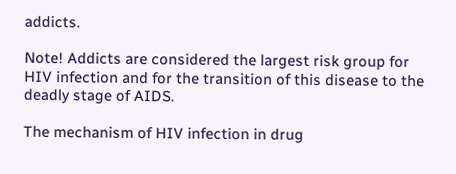addicts.

Note! Addicts are considered the largest risk group for HIV infection and for the transition of this disease to the deadly stage of AIDS.

The mechanism of HIV infection in drug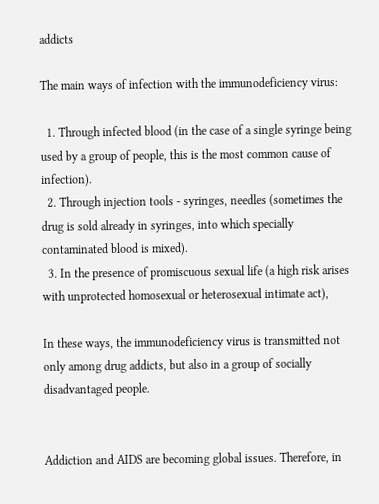addicts

The main ways of infection with the immunodeficiency virus:

  1. Through infected blood (in the case of a single syringe being used by a group of people, this is the most common cause of infection).
  2. Through injection tools - syringes, needles (sometimes the drug is sold already in syringes, into which specially contaminated blood is mixed).
  3. In the presence of promiscuous sexual life (a high risk arises with unprotected homosexual or heterosexual intimate act),

In these ways, the immunodeficiency virus is transmitted not only among drug addicts, but also in a group of socially disadvantaged people.


Addiction and AIDS are becoming global issues. Therefore, in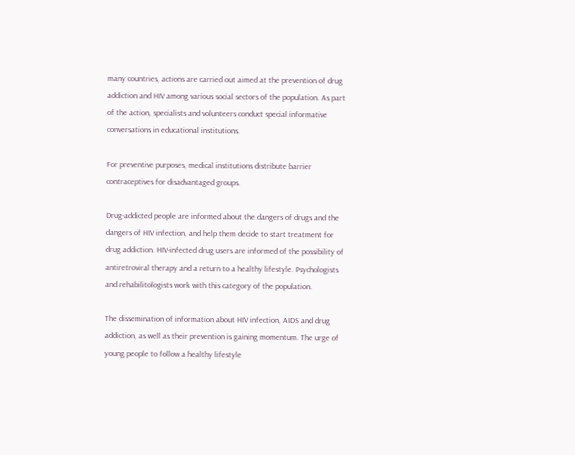many countries, actions are carried out aimed at the prevention of drug addiction and HIV among various social sectors of the population. As part of the action, specialists and volunteers conduct special informative conversations in educational institutions.

For preventive purposes, medical institutions distribute barrier contraceptives for disadvantaged groups.

Drug-addicted people are informed about the dangers of drugs and the dangers of HIV infection, and help them decide to start treatment for drug addiction. HIV-infected drug users are informed of the possibility of antiretroviral therapy and a return to a healthy lifestyle. Psychologists and rehabilitologists work with this category of the population.

The dissemination of information about HIV infection, AIDS and drug addiction, as well as their prevention is gaining momentum. The urge of young people to follow a healthy lifestyle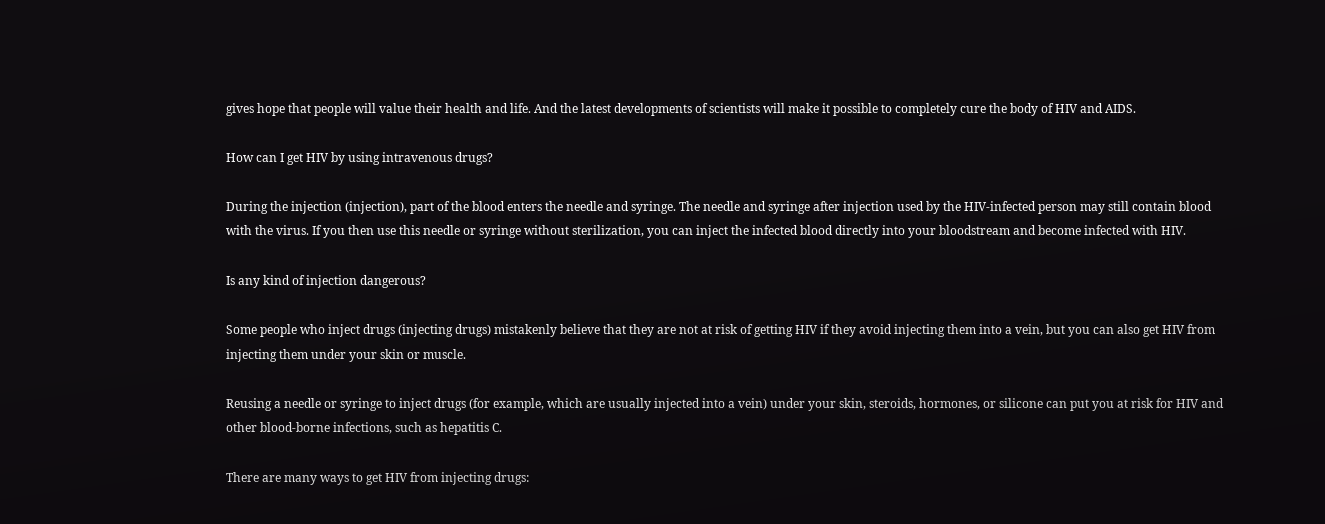gives hope that people will value their health and life. And the latest developments of scientists will make it possible to completely cure the body of HIV and AIDS.

How can I get HIV by using intravenous drugs?

During the injection (injection), part of the blood enters the needle and syringe. The needle and syringe after injection used by the HIV-infected person may still contain blood with the virus. If you then use this needle or syringe without sterilization, you can inject the infected blood directly into your bloodstream and become infected with HIV.

Is any kind of injection dangerous?

Some people who inject drugs (injecting drugs) mistakenly believe that they are not at risk of getting HIV if they avoid injecting them into a vein, but you can also get HIV from injecting them under your skin or muscle.

Reusing a needle or syringe to inject drugs (for example, which are usually injected into a vein) under your skin, steroids, hormones, or silicone can put you at risk for HIV and other blood-borne infections, such as hepatitis C.

There are many ways to get HIV from injecting drugs: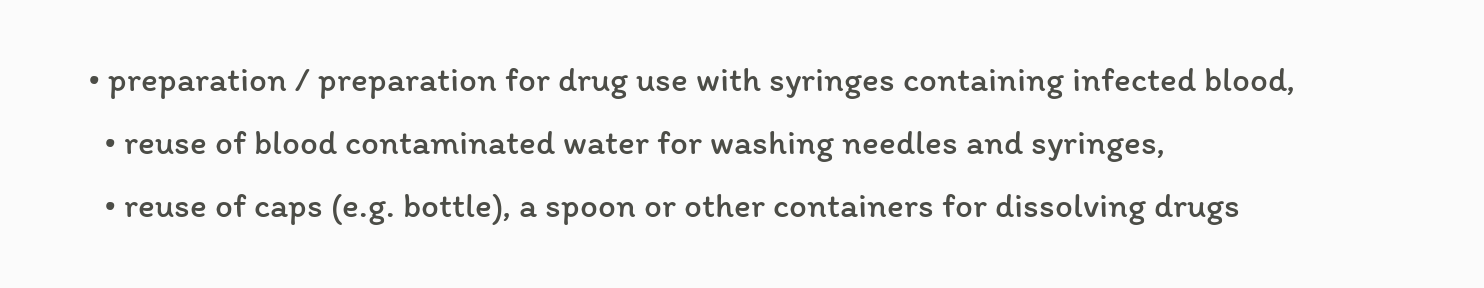• preparation / preparation for drug use with syringes containing infected blood,
  • reuse of blood contaminated water for washing needles and syringes,
  • reuse of caps (e.g. bottle), a spoon or other containers for dissolving drugs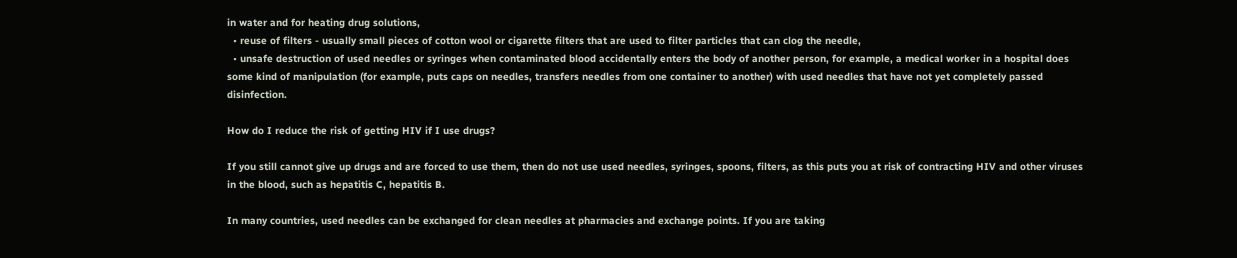in water and for heating drug solutions,
  • reuse of filters - usually small pieces of cotton wool or cigarette filters that are used to filter particles that can clog the needle,
  • unsafe destruction of used needles or syringes when contaminated blood accidentally enters the body of another person, for example, a medical worker in a hospital does some kind of manipulation (for example, puts caps on needles, transfers needles from one container to another) with used needles that have not yet completely passed disinfection.

How do I reduce the risk of getting HIV if I use drugs?

If you still cannot give up drugs and are forced to use them, then do not use used needles, syringes, spoons, filters, as this puts you at risk of contracting HIV and other viruses in the blood, such as hepatitis C, hepatitis B.

In many countries, used needles can be exchanged for clean needles at pharmacies and exchange points. If you are taking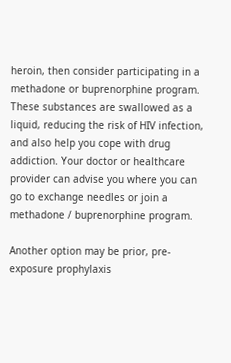heroin, then consider participating in a methadone or buprenorphine program. These substances are swallowed as a liquid, reducing the risk of HIV infection, and also help you cope with drug addiction. Your doctor or healthcare provider can advise you where you can go to exchange needles or join a methadone / buprenorphine program.

Another option may be prior, pre-exposure prophylaxis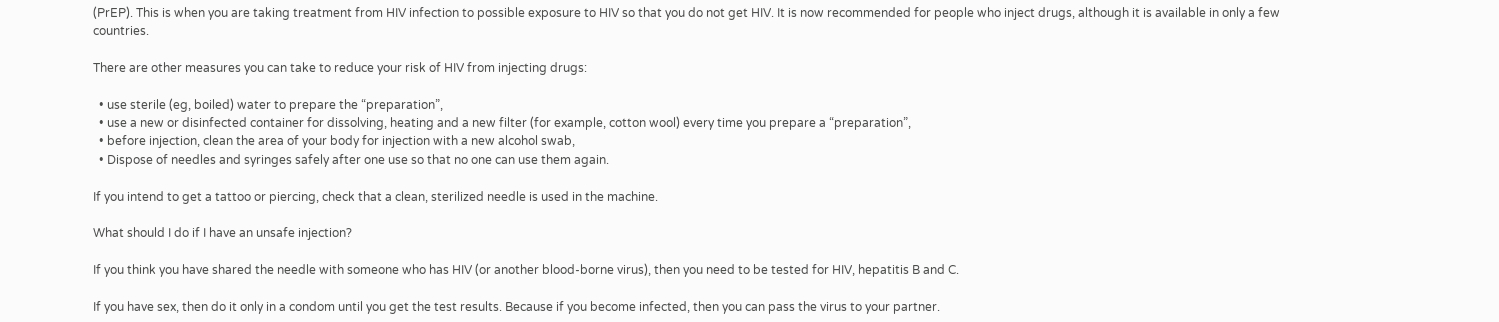(PrEP). This is when you are taking treatment from HIV infection to possible exposure to HIV so that you do not get HIV. It is now recommended for people who inject drugs, although it is available in only a few countries.

There are other measures you can take to reduce your risk of HIV from injecting drugs:

  • use sterile (eg, boiled) water to prepare the “preparation”,
  • use a new or disinfected container for dissolving, heating and a new filter (for example, cotton wool) every time you prepare a “preparation”,
  • before injection, clean the area of your body for injection with a new alcohol swab,
  • Dispose of needles and syringes safely after one use so that no one can use them again.

If you intend to get a tattoo or piercing, check that a clean, sterilized needle is used in the machine.

What should I do if I have an unsafe injection?

If you think you have shared the needle with someone who has HIV (or another blood-borne virus), then you need to be tested for HIV, hepatitis B and C.

If you have sex, then do it only in a condom until you get the test results. Because if you become infected, then you can pass the virus to your partner.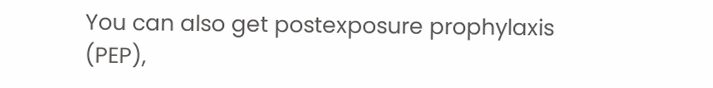You can also get postexposure prophylaxis (PEP),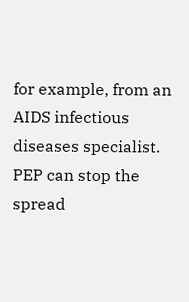for example, from an AIDS infectious diseases specialist. PEP can stop the spread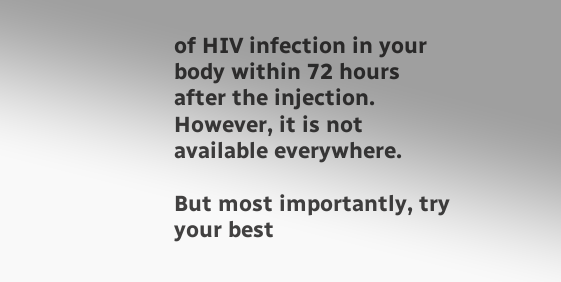of HIV infection in your body within 72 hours after the injection. However, it is not available everywhere.

But most importantly, try your best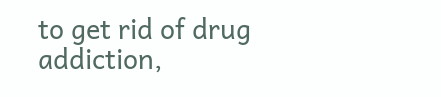to get rid of drug addiction,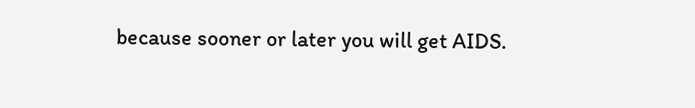because sooner or later you will get AIDS.